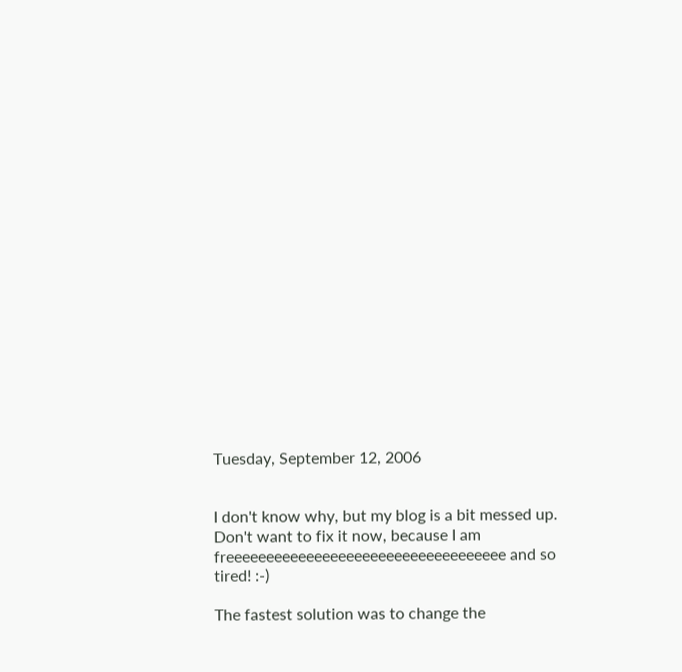Tuesday, September 12, 2006


I don't know why, but my blog is a bit messed up. Don't want to fix it now, because I am freeeeeeeeeeeeeeeeeeeeeeeeeeeeeeeeeee and so tired! :-)

The fastest solution was to change the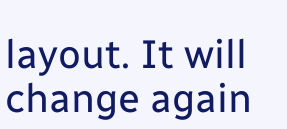layout. It will change again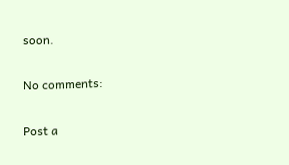soon.

No comments:

Post a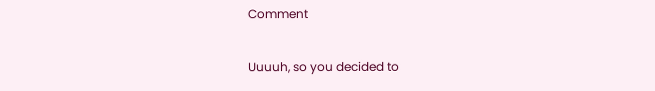Comment

Uuuuh, so you decided to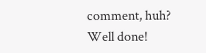comment, huh? Well done!